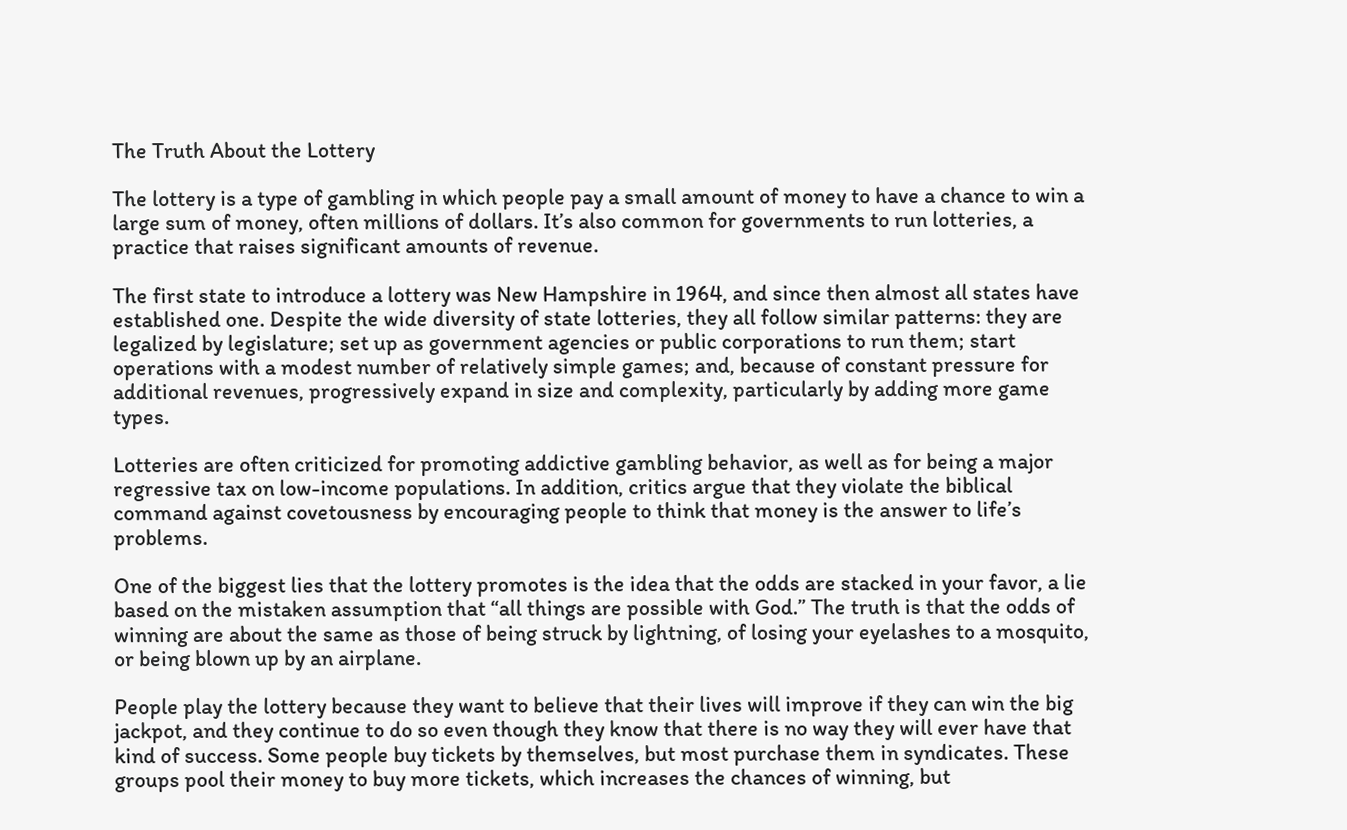The Truth About the Lottery

The lottery is a type of gambling in which people pay a small amount of money to have a chance to win a large sum of money, often millions of dollars. It’s also common for governments to run lotteries, a practice that raises significant amounts of revenue.

The first state to introduce a lottery was New Hampshire in 1964, and since then almost all states have established one. Despite the wide diversity of state lotteries, they all follow similar patterns: they are legalized by legislature; set up as government agencies or public corporations to run them; start operations with a modest number of relatively simple games; and, because of constant pressure for additional revenues, progressively expand in size and complexity, particularly by adding more game types.

Lotteries are often criticized for promoting addictive gambling behavior, as well as for being a major regressive tax on low-income populations. In addition, critics argue that they violate the biblical command against covetousness by encouraging people to think that money is the answer to life’s problems.

One of the biggest lies that the lottery promotes is the idea that the odds are stacked in your favor, a lie based on the mistaken assumption that “all things are possible with God.” The truth is that the odds of winning are about the same as those of being struck by lightning, of losing your eyelashes to a mosquito, or being blown up by an airplane.

People play the lottery because they want to believe that their lives will improve if they can win the big jackpot, and they continue to do so even though they know that there is no way they will ever have that kind of success. Some people buy tickets by themselves, but most purchase them in syndicates. These groups pool their money to buy more tickets, which increases the chances of winning, but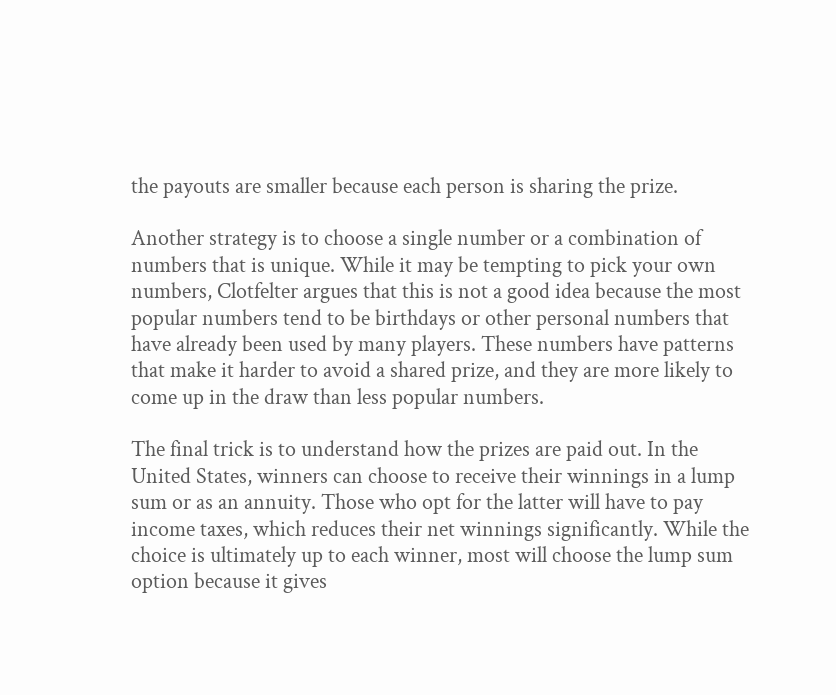the payouts are smaller because each person is sharing the prize.

Another strategy is to choose a single number or a combination of numbers that is unique. While it may be tempting to pick your own numbers, Clotfelter argues that this is not a good idea because the most popular numbers tend to be birthdays or other personal numbers that have already been used by many players. These numbers have patterns that make it harder to avoid a shared prize, and they are more likely to come up in the draw than less popular numbers.

The final trick is to understand how the prizes are paid out. In the United States, winners can choose to receive their winnings in a lump sum or as an annuity. Those who opt for the latter will have to pay income taxes, which reduces their net winnings significantly. While the choice is ultimately up to each winner, most will choose the lump sum option because it gives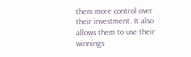them more control over their investment. It also allows them to use their winnings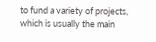to fund a variety of projects, which is usually the main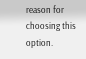reason for choosing this option.